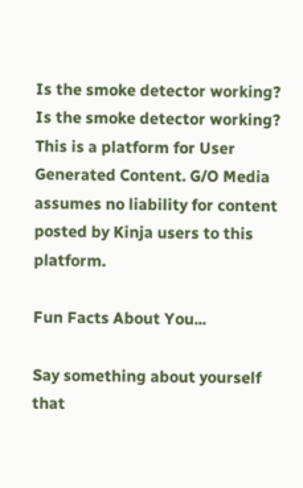Is the smoke detector working?
Is the smoke detector working?
This is a platform for User Generated Content. G/O Media assumes no liability for content posted by Kinja users to this platform.

Fun Facts About You...

Say something about yourself that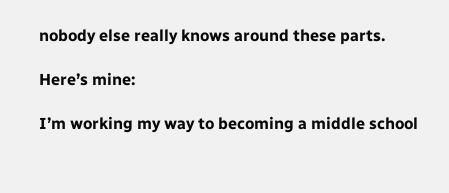nobody else really knows around these parts.

Here’s mine:

I’m working my way to becoming a middle school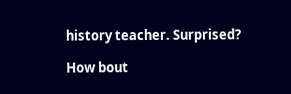history teacher. Surprised?

How bout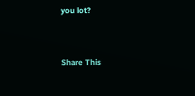you lot?


Share This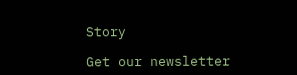Story

Get our newsletter